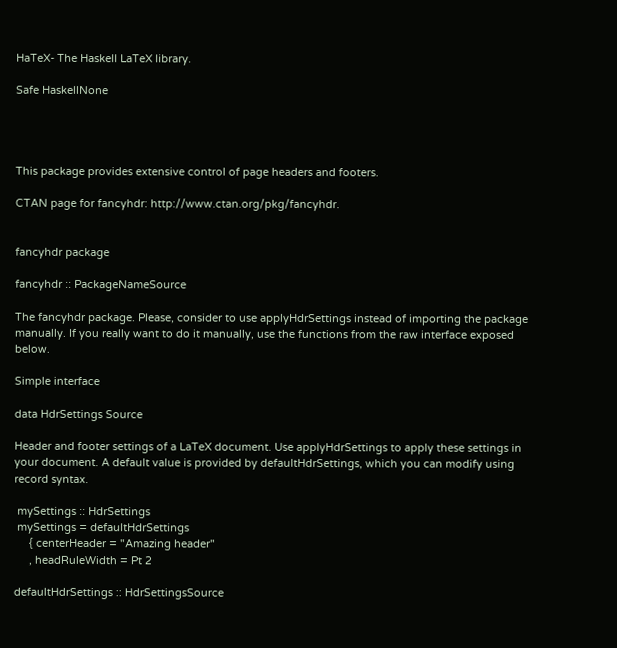HaTeX- The Haskell LaTeX library.

Safe HaskellNone




This package provides extensive control of page headers and footers.

CTAN page for fancyhdr: http://www.ctan.org/pkg/fancyhdr.


fancyhdr package

fancyhdr :: PackageNameSource

The fancyhdr package. Please, consider to use applyHdrSettings instead of importing the package manually. If you really want to do it manually, use the functions from the raw interface exposed below.

Simple interface

data HdrSettings Source

Header and footer settings of a LaTeX document. Use applyHdrSettings to apply these settings in your document. A default value is provided by defaultHdrSettings, which you can modify using record syntax.

 mySettings :: HdrSettings
 mySettings = defaultHdrSettings
     { centerHeader = "Amazing header"
     , headRuleWidth = Pt 2

defaultHdrSettings :: HdrSettingsSource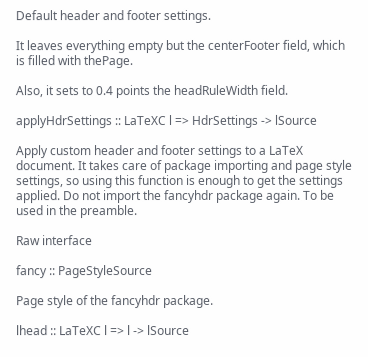Default header and footer settings.

It leaves everything empty but the centerFooter field, which is filled with thePage.

Also, it sets to 0.4 points the headRuleWidth field.

applyHdrSettings :: LaTeXC l => HdrSettings -> lSource

Apply custom header and footer settings to a LaTeX document. It takes care of package importing and page style settings, so using this function is enough to get the settings applied. Do not import the fancyhdr package again. To be used in the preamble.

Raw interface

fancy :: PageStyleSource

Page style of the fancyhdr package.

lhead :: LaTeXC l => l -> lSource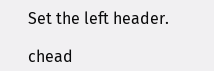Set the left header.

chead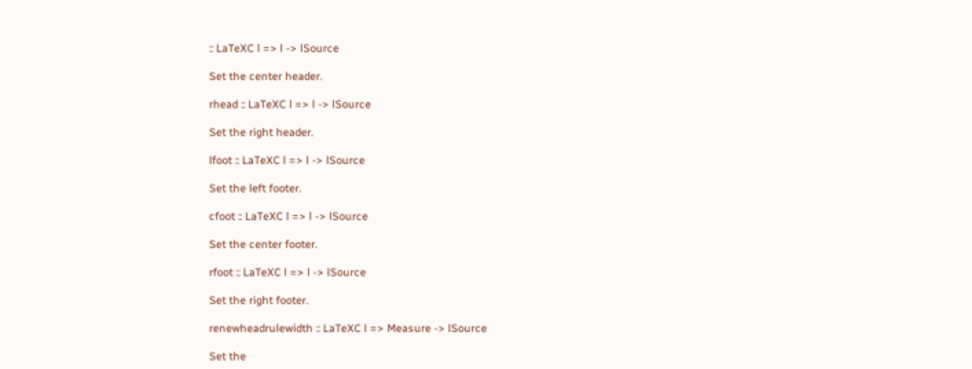:: LaTeXC l => l -> lSource

Set the center header.

rhead :: LaTeXC l => l -> lSource

Set the right header.

lfoot :: LaTeXC l => l -> lSource

Set the left footer.

cfoot :: LaTeXC l => l -> lSource

Set the center footer.

rfoot :: LaTeXC l => l -> lSource

Set the right footer.

renewheadrulewidth :: LaTeXC l => Measure -> lSource

Set the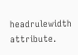headrulewidth attribute.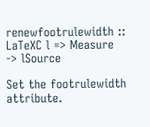renewfootrulewidth :: LaTeXC l => Measure -> lSource

Set the footrulewidth attribute.